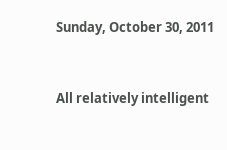Sunday, October 30, 2011


All relatively intelligent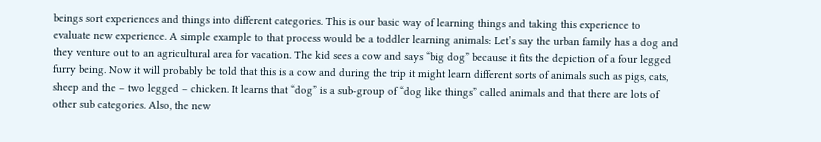beings sort experiences and things into different categories. This is our basic way of learning things and taking this experience to evaluate new experience. A simple example to that process would be a toddler learning animals: Let’s say the urban family has a dog and they venture out to an agricultural area for vacation. The kid sees a cow and says “big dog” because it fits the depiction of a four legged furry being. Now it will probably be told that this is a cow and during the trip it might learn different sorts of animals such as pigs, cats, sheep and the – two legged – chicken. It learns that “dog” is a sub-group of “dog like things” called animals and that there are lots of other sub categories. Also, the new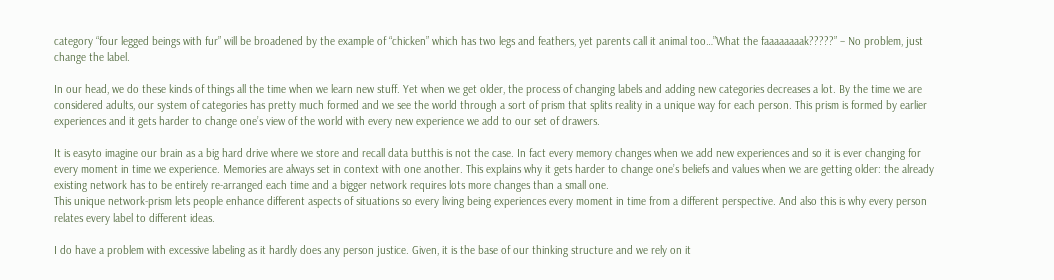category “four legged beings with fur” will be broadened by the example of “chicken” which has two legs and feathers, yet parents call it animal too…”What the faaaaaaaak?????” – No problem, just change the label.

In our head, we do these kinds of things all the time when we learn new stuff. Yet when we get older, the process of changing labels and adding new categories decreases a lot. By the time we are considered adults, our system of categories has pretty much formed and we see the world through a sort of prism that splits reality in a unique way for each person. This prism is formed by earlier experiences and it gets harder to change one’s view of the world with every new experience we add to our set of drawers.

It is easyto imagine our brain as a big hard drive where we store and recall data butthis is not the case. In fact every memory changes when we add new experiences and so it is ever changing for every moment in time we experience. Memories are always set in context with one another. This explains why it gets harder to change one’s beliefs and values when we are getting older: the already existing network has to be entirely re-arranged each time and a bigger network requires lots more changes than a small one.
This unique network-prism lets people enhance different aspects of situations so every living being experiences every moment in time from a different perspective. And also this is why every person relates every label to different ideas.

I do have a problem with excessive labeling as it hardly does any person justice. Given, it is the base of our thinking structure and we rely on it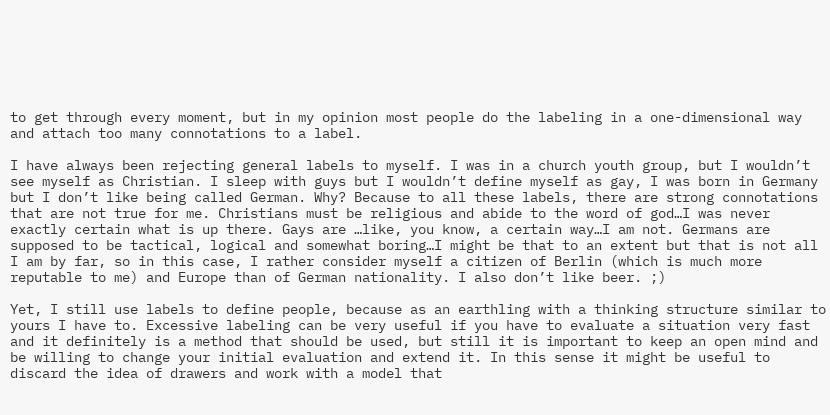to get through every moment, but in my opinion most people do the labeling in a one-dimensional way and attach too many connotations to a label.

I have always been rejecting general labels to myself. I was in a church youth group, but I wouldn’t see myself as Christian. I sleep with guys but I wouldn’t define myself as gay, I was born in Germany but I don’t like being called German. Why? Because to all these labels, there are strong connotations that are not true for me. Christians must be religious and abide to the word of god…I was never exactly certain what is up there. Gays are …like, you know, a certain way…I am not. Germans are supposed to be tactical, logical and somewhat boring…I might be that to an extent but that is not all I am by far, so in this case, I rather consider myself a citizen of Berlin (which is much more reputable to me) and Europe than of German nationality. I also don’t like beer. ;)

Yet, I still use labels to define people, because as an earthling with a thinking structure similar to yours I have to. Excessive labeling can be very useful if you have to evaluate a situation very fast and it definitely is a method that should be used, but still it is important to keep an open mind and be willing to change your initial evaluation and extend it. In this sense it might be useful to discard the idea of drawers and work with a model that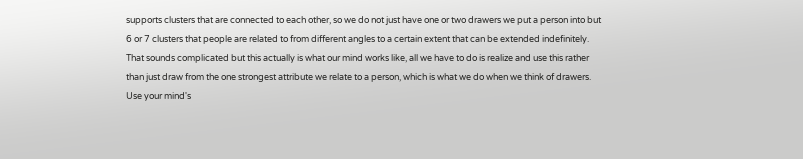supports clusters that are connected to each other, so we do not just have one or two drawers we put a person into but 6 or 7 clusters that people are related to from different angles to a certain extent that can be extended indefinitely. That sounds complicated but this actually is what our mind works like, all we have to do is realize and use this rather than just draw from the one strongest attribute we relate to a person, which is what we do when we think of drawers. Use your mind's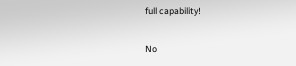full capability!

No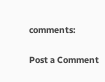comments:

Post a Comment